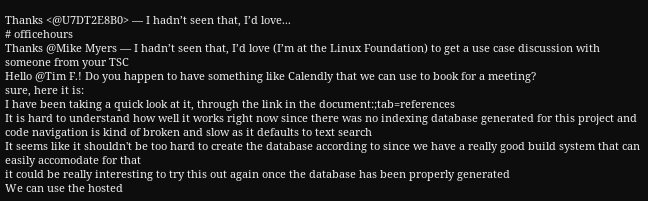Thanks <@U7DT2E8B0> — I hadn’t seen that, I’d love...
# officehours
Thanks @Mike Myers — I hadn’t seen that, I’d love (I’m at the Linux Foundation) to get a use case discussion with someone from your TSC
Hello @Tim F.! Do you happen to have something like Calendly that we can use to book for a meeting?
sure, here it is:
I have been taking a quick look at it, through the link in the document:;tab=references
It is hard to understand how well it works right now since there was no indexing database generated for this project and code navigation is kind of broken and slow as it defaults to text search
It seems like it shouldn't be too hard to create the database according to since we have a really good build system that can easily accomodate for that
it could be really interesting to try this out again once the database has been properly generated
We can use the hosted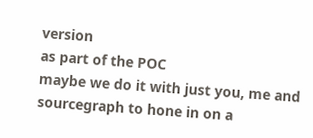version
as part of the POC
maybe we do it with just you, me and sourcegraph to hone in on a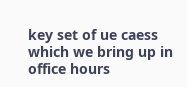key set of ue caess which we bring up in office hours